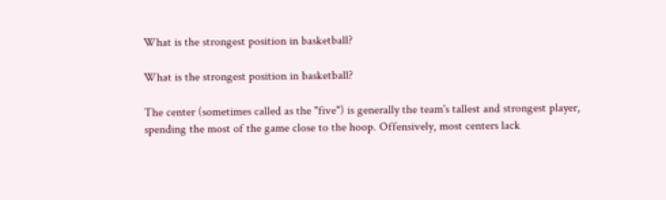What is the strongest position in basketball?

What is the strongest position in basketball?

The center (sometimes called as the "five") is generally the team's tallest and strongest player, spending the most of the game close to the hoop. Offensively, most centers lack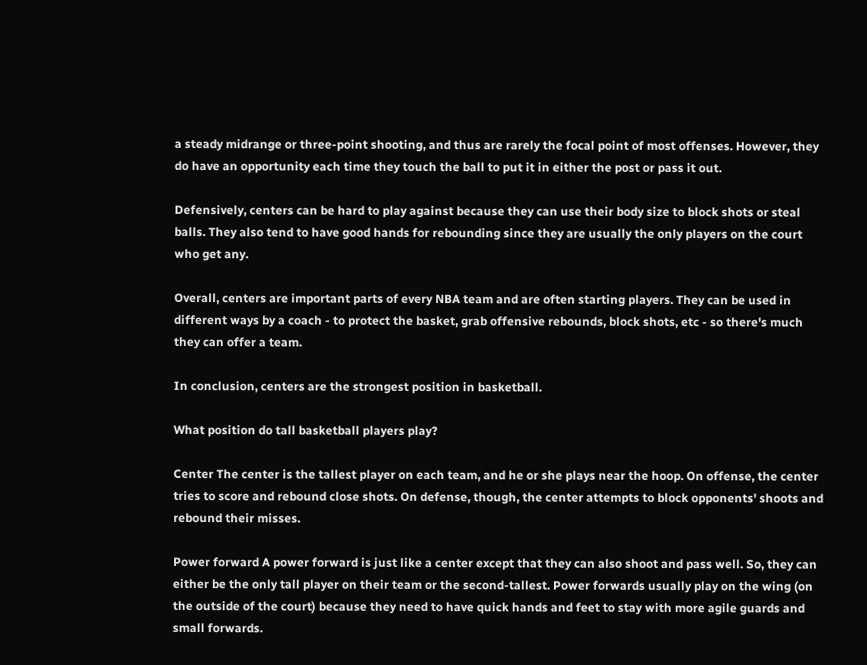a steady midrange or three-point shooting, and thus are rarely the focal point of most offenses. However, they do have an opportunity each time they touch the ball to put it in either the post or pass it out.

Defensively, centers can be hard to play against because they can use their body size to block shots or steal balls. They also tend to have good hands for rebounding since they are usually the only players on the court who get any.

Overall, centers are important parts of every NBA team and are often starting players. They can be used in different ways by a coach - to protect the basket, grab offensive rebounds, block shots, etc - so there's much they can offer a team.

In conclusion, centers are the strongest position in basketball.

What position do tall basketball players play?

Center The center is the tallest player on each team, and he or she plays near the hoop. On offense, the center tries to score and rebound close shots. On defense, though, the center attempts to block opponents' shoots and rebound their misses.

Power forward A power forward is just like a center except that they can also shoot and pass well. So, they can either be the only tall player on their team or the second-tallest. Power forwards usually play on the wing (on the outside of the court) because they need to have quick hands and feet to stay with more agile guards and small forwards.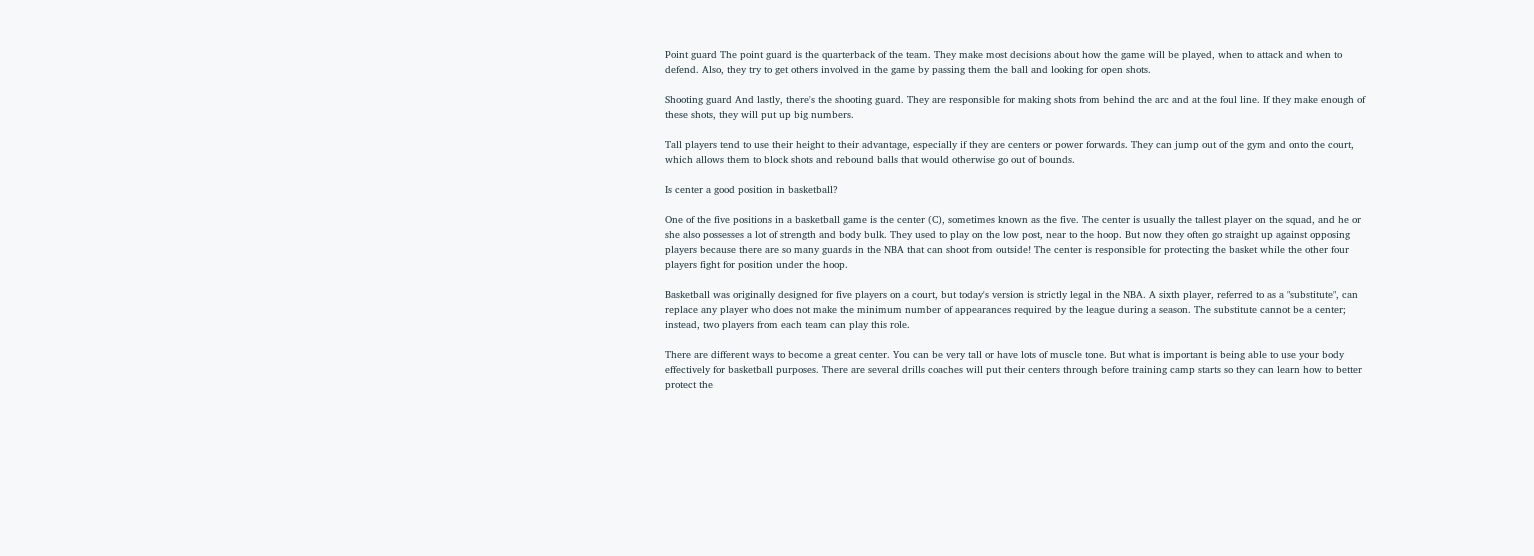Point guard The point guard is the quarterback of the team. They make most decisions about how the game will be played, when to attack and when to defend. Also, they try to get others involved in the game by passing them the ball and looking for open shots.

Shooting guard And lastly, there's the shooting guard. They are responsible for making shots from behind the arc and at the foul line. If they make enough of these shots, they will put up big numbers.

Tall players tend to use their height to their advantage, especially if they are centers or power forwards. They can jump out of the gym and onto the court, which allows them to block shots and rebound balls that would otherwise go out of bounds.

Is center a good position in basketball?

One of the five positions in a basketball game is the center (C), sometimes known as the five. The center is usually the tallest player on the squad, and he or she also possesses a lot of strength and body bulk. They used to play on the low post, near to the hoop. But now they often go straight up against opposing players because there are so many guards in the NBA that can shoot from outside! The center is responsible for protecting the basket while the other four players fight for position under the hoop.

Basketball was originally designed for five players on a court, but today's version is strictly legal in the NBA. A sixth player, referred to as a "substitute", can replace any player who does not make the minimum number of appearances required by the league during a season. The substitute cannot be a center; instead, two players from each team can play this role.

There are different ways to become a great center. You can be very tall or have lots of muscle tone. But what is important is being able to use your body effectively for basketball purposes. There are several drills coaches will put their centers through before training camp starts so they can learn how to better protect the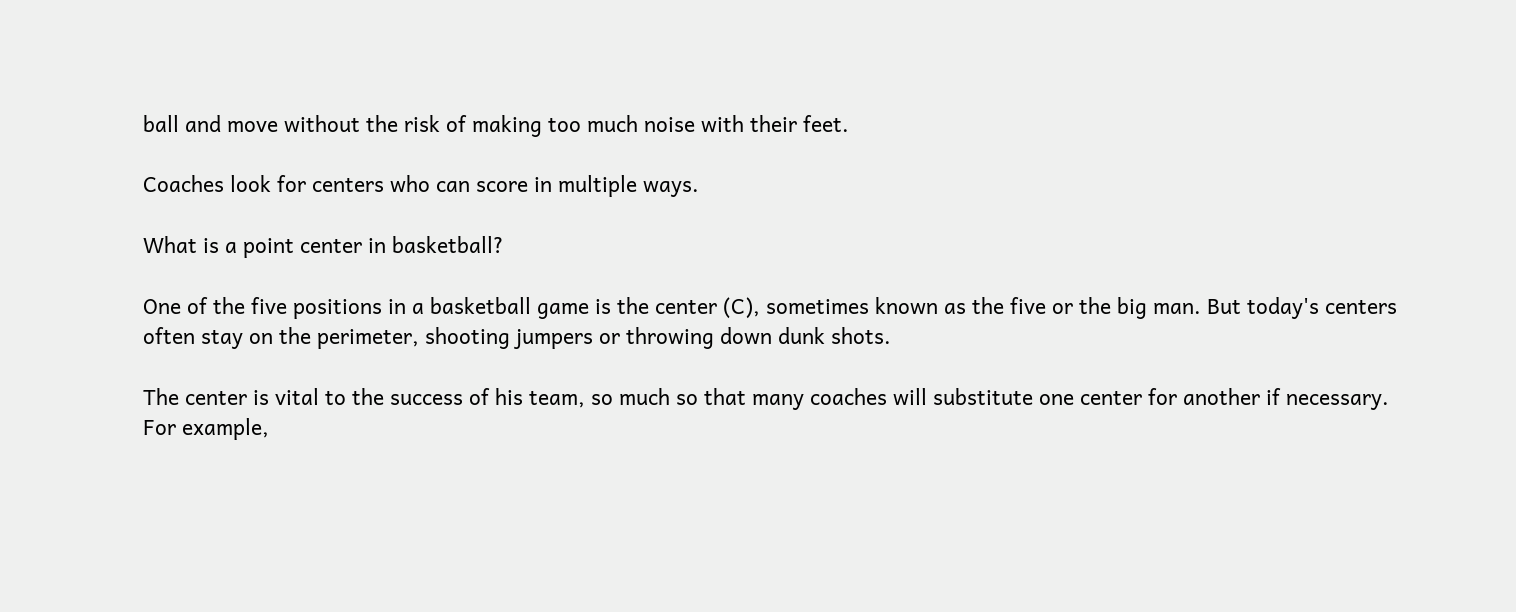ball and move without the risk of making too much noise with their feet.

Coaches look for centers who can score in multiple ways.

What is a point center in basketball?

One of the five positions in a basketball game is the center (C), sometimes known as the five or the big man. But today's centers often stay on the perimeter, shooting jumpers or throwing down dunk shots.

The center is vital to the success of his team, so much so that many coaches will substitute one center for another if necessary. For example,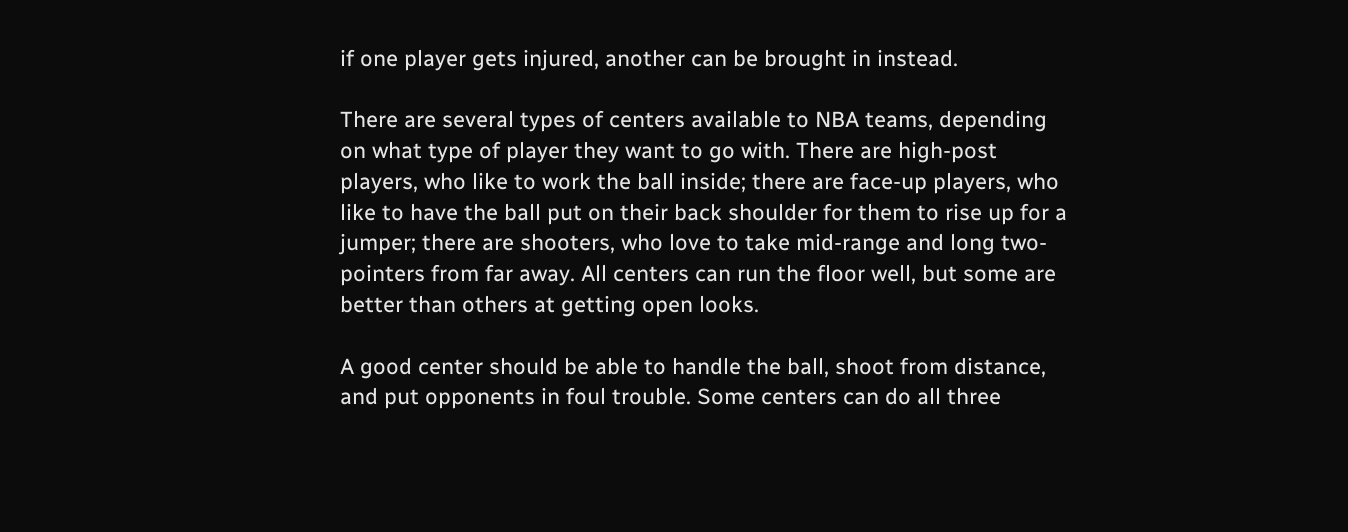if one player gets injured, another can be brought in instead.

There are several types of centers available to NBA teams, depending on what type of player they want to go with. There are high-post players, who like to work the ball inside; there are face-up players, who like to have the ball put on their back shoulder for them to rise up for a jumper; there are shooters, who love to take mid-range and long two-pointers from far away. All centers can run the floor well, but some are better than others at getting open looks.

A good center should be able to handle the ball, shoot from distance, and put opponents in foul trouble. Some centers can do all three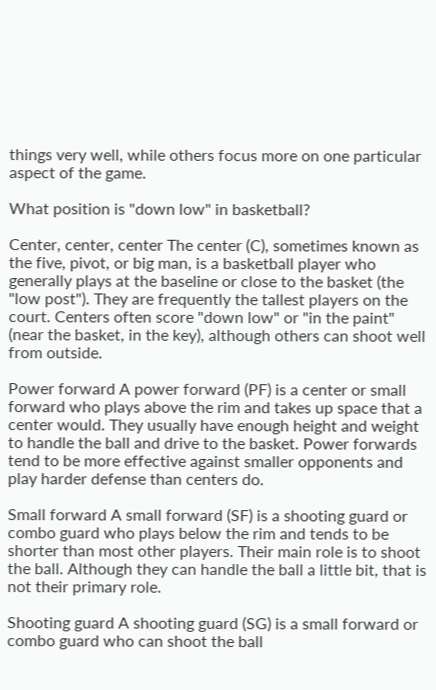things very well, while others focus more on one particular aspect of the game.

What position is "down low" in basketball?

Center, center, center The center (C), sometimes known as the five, pivot, or big man, is a basketball player who generally plays at the baseline or close to the basket (the "low post"). They are frequently the tallest players on the court. Centers often score "down low" or "in the paint" (near the basket, in the key), although others can shoot well from outside.

Power forward A power forward (PF) is a center or small forward who plays above the rim and takes up space that a center would. They usually have enough height and weight to handle the ball and drive to the basket. Power forwards tend to be more effective against smaller opponents and play harder defense than centers do.

Small forward A small forward (SF) is a shooting guard or combo guard who plays below the rim and tends to be shorter than most other players. Their main role is to shoot the ball. Although they can handle the ball a little bit, that is not their primary role.

Shooting guard A shooting guard (SG) is a small forward or combo guard who can shoot the ball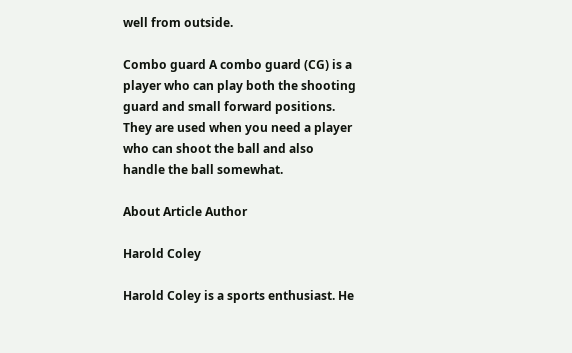well from outside.

Combo guard A combo guard (CG) is a player who can play both the shooting guard and small forward positions. They are used when you need a player who can shoot the ball and also handle the ball somewhat.

About Article Author

Harold Coley

Harold Coley is a sports enthusiast. He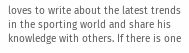loves to write about the latest trends in the sporting world and share his knowledge with others. If there is one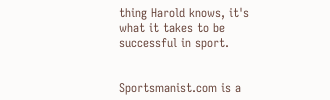thing Harold knows, it's what it takes to be successful in sport.


Sportsmanist.com is a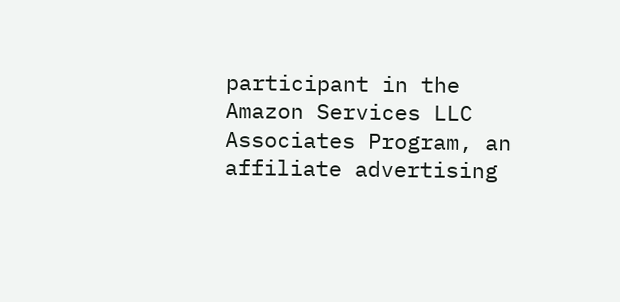participant in the Amazon Services LLC Associates Program, an affiliate advertising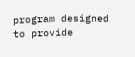program designed to provide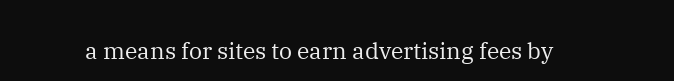a means for sites to earn advertising fees by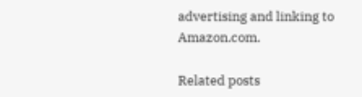advertising and linking to Amazon.com.

Related posts